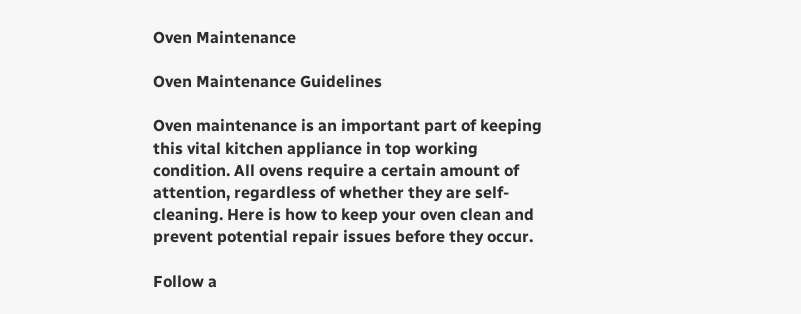Oven Maintenance

Oven Maintenance Guidelines

Oven maintenance is an important part of keeping this vital kitchen appliance in top working condition. All ovens require a certain amount of attention, regardless of whether they are self-cleaning. Here is how to keep your oven clean and prevent potential repair issues before they occur.

Follow a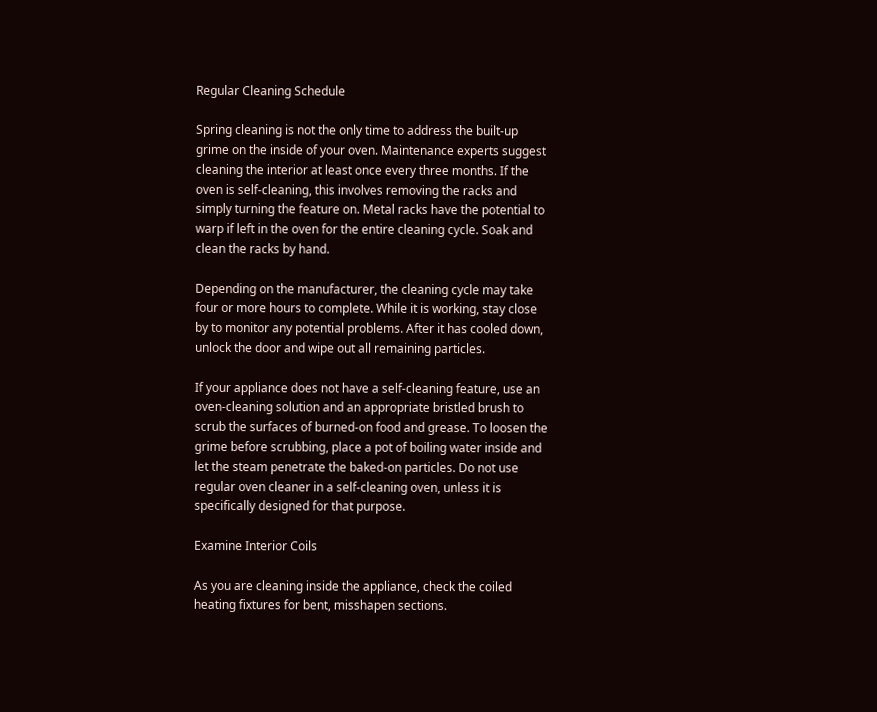Regular Cleaning Schedule

Spring cleaning is not the only time to address the built-up grime on the inside of your oven. Maintenance experts suggest cleaning the interior at least once every three months. If the oven is self-cleaning, this involves removing the racks and simply turning the feature on. Metal racks have the potential to warp if left in the oven for the entire cleaning cycle. Soak and clean the racks by hand.

Depending on the manufacturer, the cleaning cycle may take four or more hours to complete. While it is working, stay close by to monitor any potential problems. After it has cooled down, unlock the door and wipe out all remaining particles.

If your appliance does not have a self-cleaning feature, use an oven-cleaning solution and an appropriate bristled brush to scrub the surfaces of burned-on food and grease. To loosen the grime before scrubbing, place a pot of boiling water inside and let the steam penetrate the baked-on particles. Do not use regular oven cleaner in a self-cleaning oven, unless it is specifically designed for that purpose.

Examine Interior Coils

As you are cleaning inside the appliance, check the coiled heating fixtures for bent, misshapen sections.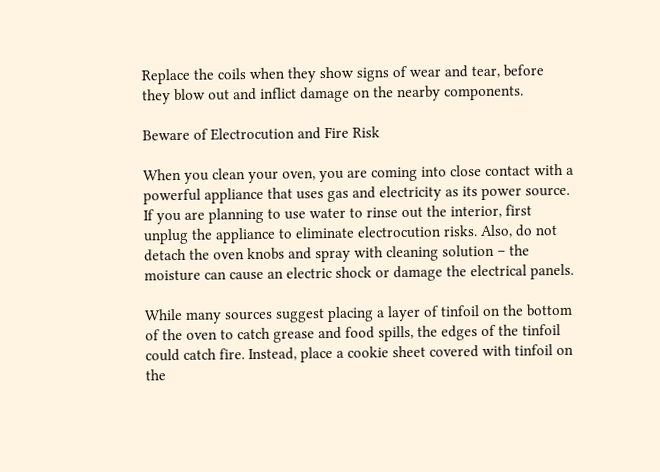Replace the coils when they show signs of wear and tear, before they blow out and inflict damage on the nearby components.

Beware of Electrocution and Fire Risk

When you clean your oven, you are coming into close contact with a powerful appliance that uses gas and electricity as its power source. If you are planning to use water to rinse out the interior, first unplug the appliance to eliminate electrocution risks. Also, do not detach the oven knobs and spray with cleaning solution – the moisture can cause an electric shock or damage the electrical panels.

While many sources suggest placing a layer of tinfoil on the bottom of the oven to catch grease and food spills, the edges of the tinfoil could catch fire. Instead, place a cookie sheet covered with tinfoil on the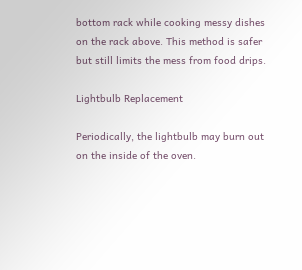bottom rack while cooking messy dishes on the rack above. This method is safer but still limits the mess from food drips.

Lightbulb Replacement

Periodically, the lightbulb may burn out on the inside of the oven.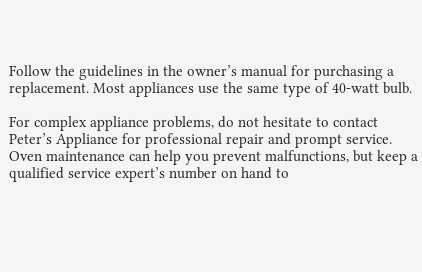Follow the guidelines in the owner’s manual for purchasing a replacement. Most appliances use the same type of 40-watt bulb.

For complex appliance problems, do not hesitate to contact Peter’s Appliance for professional repair and prompt service. Oven maintenance can help you prevent malfunctions, but keep a qualified service expert’s number on hand to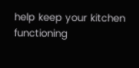help keep your kitchen functioning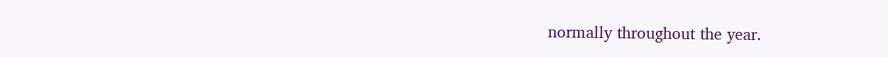normally throughout the year.